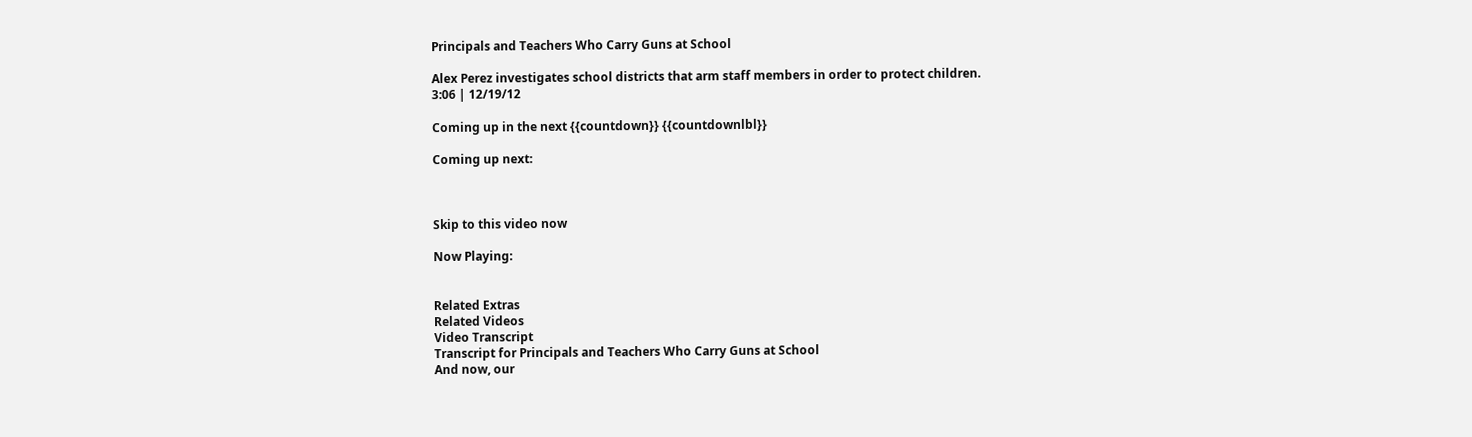Principals and Teachers Who Carry Guns at School

Alex Perez investigates school districts that arm staff members in order to protect children.
3:06 | 12/19/12

Coming up in the next {{countdown}} {{countdownlbl}}

Coming up next:



Skip to this video now

Now Playing:


Related Extras
Related Videos
Video Transcript
Transcript for Principals and Teachers Who Carry Guns at School
And now, our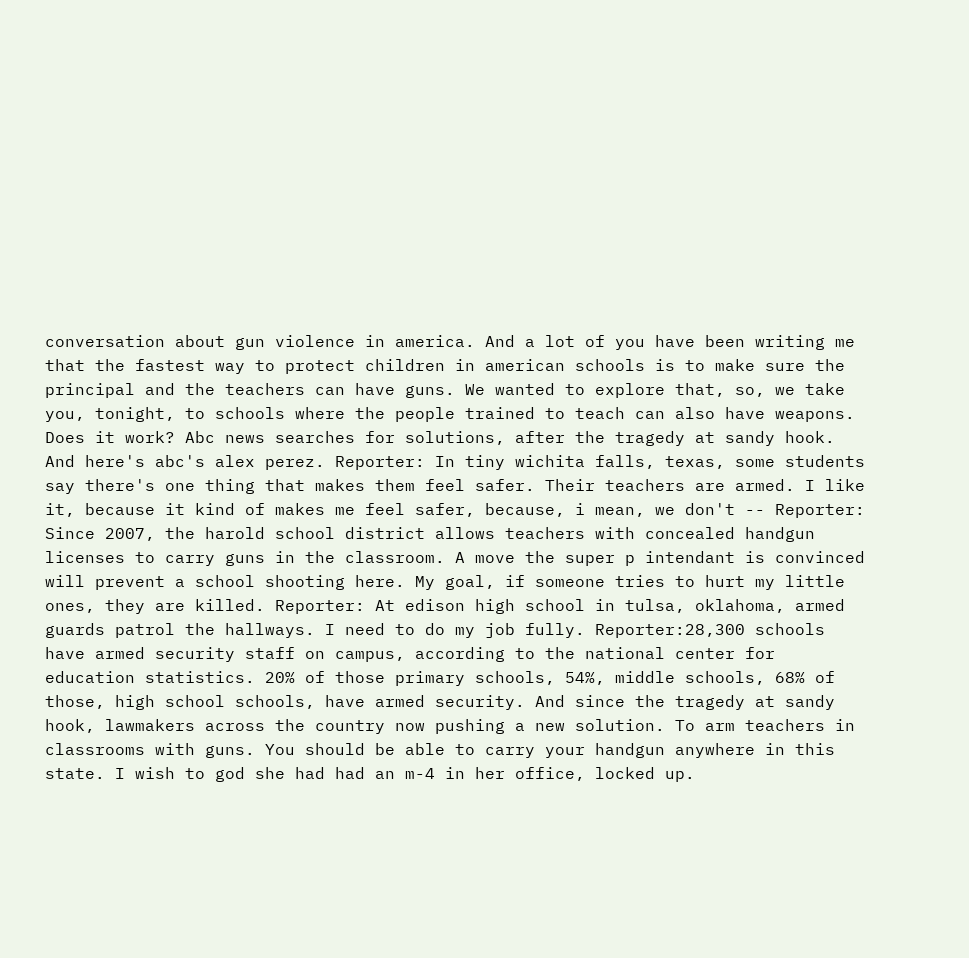conversation about gun violence in america. And a lot of you have been writing me that the fastest way to protect children in american schools is to make sure the principal and the teachers can have guns. We wanted to explore that, so, we take you, tonight, to schools where the people trained to teach can also have weapons. Does it work? Abc news searches for solutions, after the tragedy at sandy hook. And here's abc's alex perez. Reporter: In tiny wichita falls, texas, some students say there's one thing that makes them feel safer. Their teachers are armed. I like it, because it kind of makes me feel safer, because, i mean, we don't -- Reporter: Since 2007, the harold school district allows teachers with concealed handgun licenses to carry guns in the classroom. A move the super p intendant is convinced will prevent a school shooting here. My goal, if someone tries to hurt my little ones, they are killed. Reporter: At edison high school in tulsa, oklahoma, armed guards patrol the hallways. I need to do my job fully. Reporter:28,300 schools have armed security staff on campus, according to the national center for education statistics. 20% of those primary schools, 54%, middle schools, 68% of those, high school schools, have armed security. And since the tragedy at sandy hook, lawmakers across the country now pushing a new solution. To arm teachers in classrooms with guns. You should be able to carry your handgun anywhere in this state. I wish to god she had had an m-4 in her office, locked up.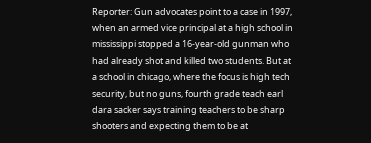Reporter: Gun advocates point to a case in 1997, when an armed vice principal at a high school in mississippi stopped a 16-year-old gunman who had already shot and killed two students. But at a school in chicago, where the focus is high tech security, but no guns, fourth grade teach earl dara sacker says training teachers to be sharp shooters and expecting them to be at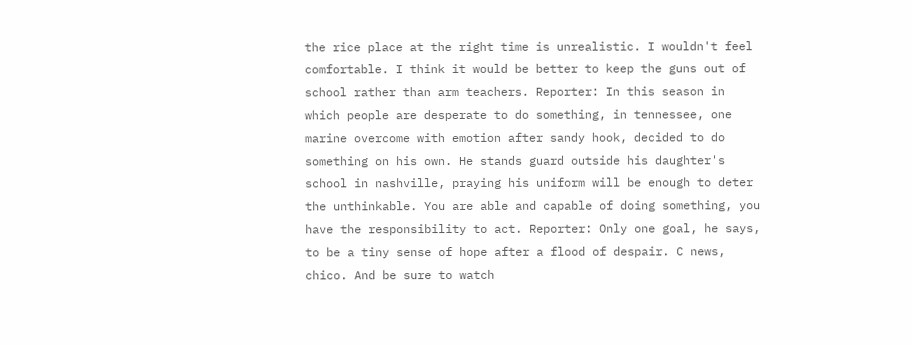the rice place at the right time is unrealistic. I wouldn't feel comfortable. I think it would be better to keep the guns out of school rather than arm teachers. Reporter: In this season in which people are desperate to do something, in tennessee, one marine overcome with emotion after sandy hook, decided to do something on his own. He stands guard outside his daughter's school in nashville, praying his uniform will be enough to deter the unthinkable. You are able and capable of doing something, you have the responsibility to act. Reporter: Only one goal, he says, to be a tiny sense of hope after a flood of despair. C news, chico. And be sure to watch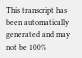This transcript has been automatically generated and may not be 100%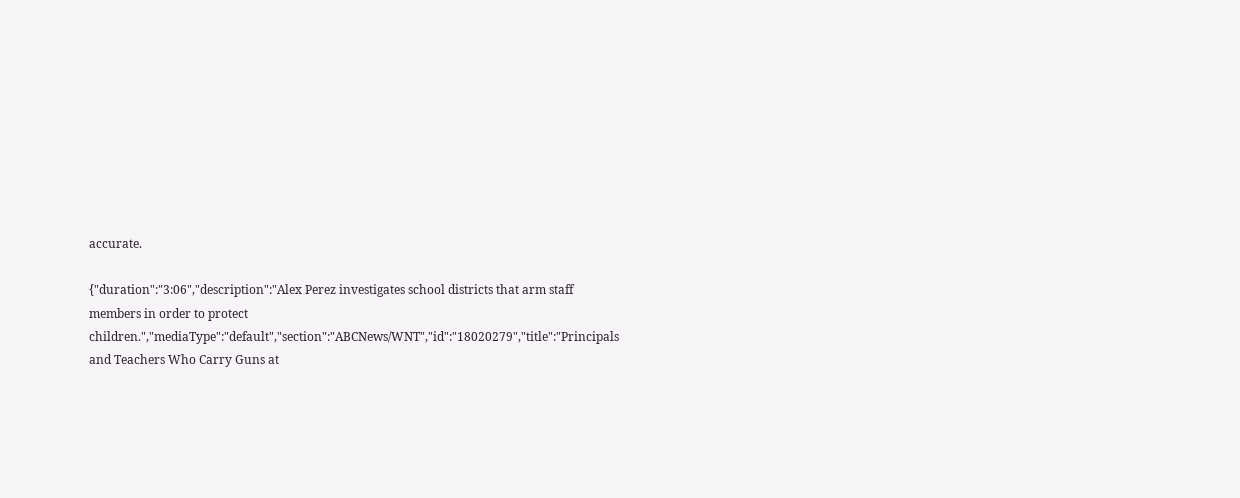accurate.

{"duration":"3:06","description":"Alex Perez investigates school districts that arm staff members in order to protect children.","mediaType":"default","section":"ABCNews/WNT","id":"18020279","title":"Principals and Teachers Who Carry Guns at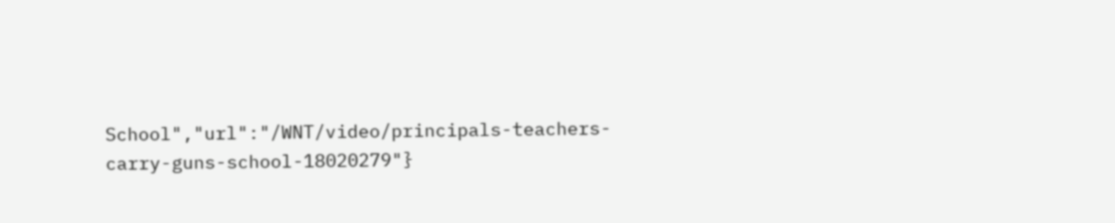School","url":"/WNT/video/principals-teachers-carry-guns-school-18020279"}